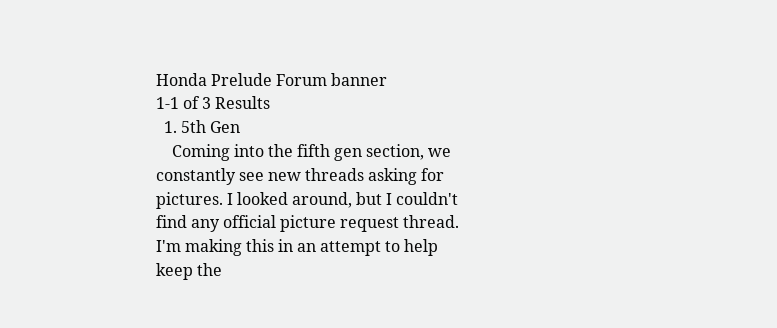Honda Prelude Forum banner
1-1 of 3 Results
  1. 5th Gen
    Coming into the fifth gen section, we constantly see new threads asking for pictures. I looked around, but I couldn't find any official picture request thread. I'm making this in an attempt to help keep the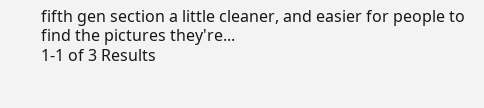fifth gen section a little cleaner, and easier for people to find the pictures they're...
1-1 of 3 Results